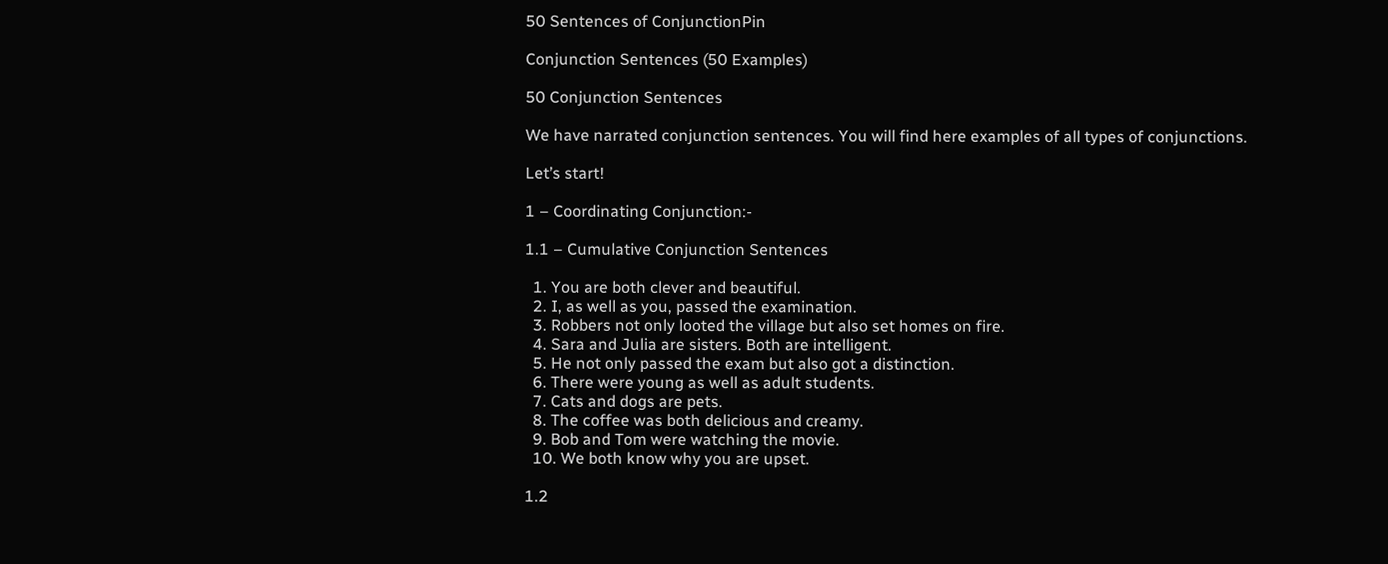50 Sentences of ConjunctionPin

Conjunction Sentences (50 Examples)

50 Conjunction Sentences

We have narrated conjunction sentences. You will find here examples of all types of conjunctions.

Let’s start!

1 – Coordinating Conjunction:-

1.1 – Cumulative Conjunction Sentences

  1. You are both clever and beautiful.
  2. I, as well as you, passed the examination.
  3. Robbers not only looted the village but also set homes on fire.
  4. Sara and Julia are sisters. Both are intelligent.
  5. He not only passed the exam but also got a distinction.
  6. There were young as well as adult students.
  7. Cats and dogs are pets.
  8. The coffee was both delicious and creamy.
  9. Bob and Tom were watching the movie.
  10. We both know why you are upset.

1.2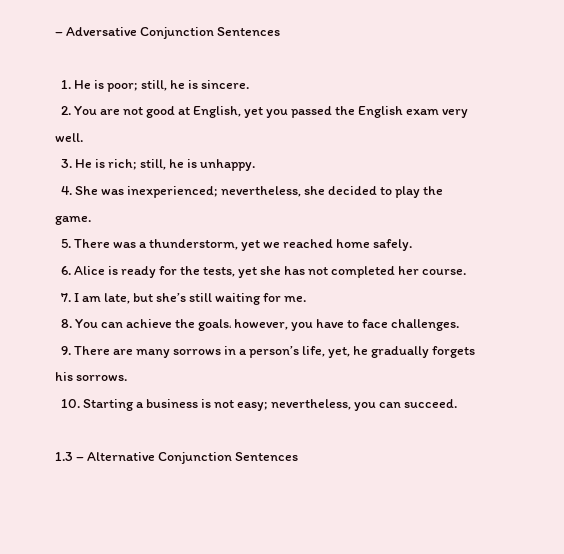– Adversative Conjunction Sentences

  1. He is poor; still, he is sincere.
  2. You are not good at English, yet you passed the English exam very well.
  3. He is rich; still, he is unhappy.
  4. She was inexperienced; nevertheless, she decided to play the game.
  5. There was a thunderstorm, yet we reached home safely.
  6. Alice is ready for the tests, yet she has not completed her course.
  7. I am late, but she’s still waiting for me.
  8. You can achieve the goals، however, you have to face challenges.
  9. There are many sorrows in a person’s life, yet, he gradually forgets his sorrows.
  10. Starting a business is not easy; nevertheless, you can succeed.

1.3 – Alternative Conjunction Sentences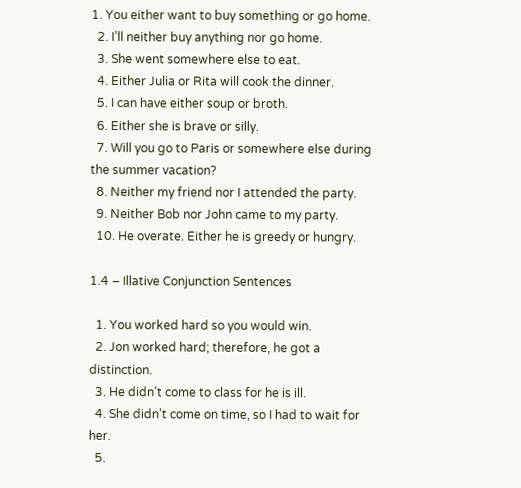1. You either want to buy something or go home.
  2. I’ll neither buy anything nor go home.
  3. She went somewhere else to eat.
  4. Either Julia or Rita will cook the dinner.
  5. I can have either soup or broth.
  6. Either she is brave or silly.
  7. Will you go to Paris or somewhere else during the summer vacation?
  8. Neither my friend nor I attended the party.
  9. Neither Bob nor John came to my party.
  10. He overate. Either he is greedy or hungry.

1.4 – Illative Conjunction Sentences

  1. You worked hard so you would win.
  2. Jon worked hard; therefore, he got a distinction.
  3. He didn’t come to class for he is ill.
  4. She didn’t come on time, so I had to wait for her.
  5.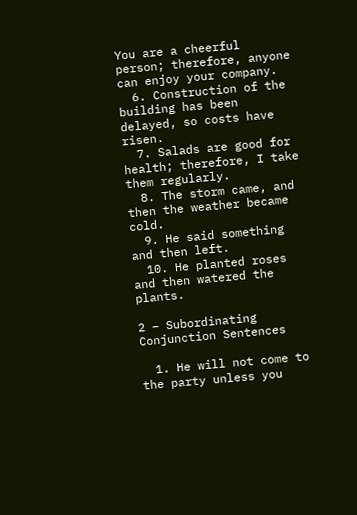You are a cheerful person; therefore, anyone can enjoy your company.
  6. Construction of the building has been delayed, so costs have risen.
  7. Salads are good for health; therefore, I take them regularly.
  8. The storm came, and then the weather became cold.
  9. He said something and then left.
  10. He planted roses and then watered the plants.

2 – Subordinating Conjunction Sentences

  1. He will not come to the party unless you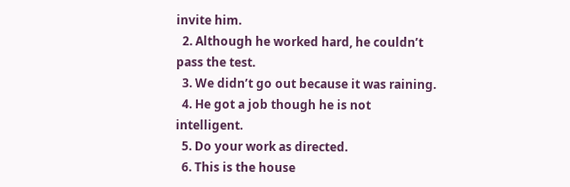invite him.
  2. Although he worked hard, he couldn’t pass the test.
  3. We didn’t go out because it was raining.
  4. He got a job though he is not intelligent.
  5. Do your work as directed.
  6. This is the house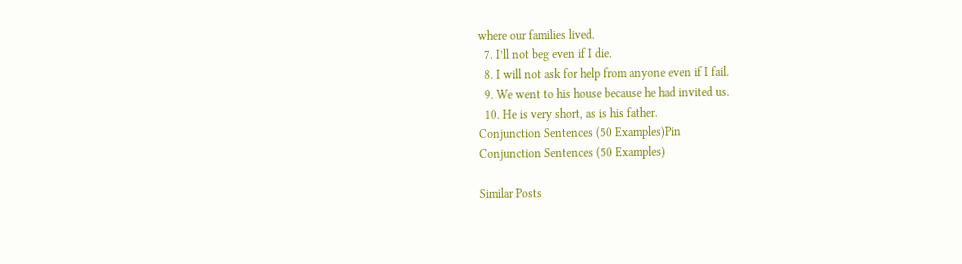where our families lived.
  7. I’ll not beg even if I die.
  8. I will not ask for help from anyone even if I fail.
  9. We went to his house because he had invited us.
  10. He is very short, as is his father.
Conjunction Sentences (50 Examples)Pin
Conjunction Sentences (50 Examples)

Similar Posts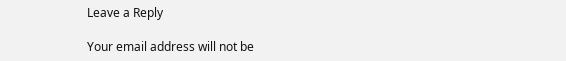Leave a Reply

Your email address will not be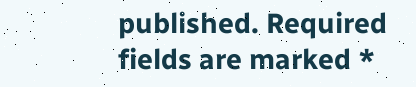published. Required fields are marked *